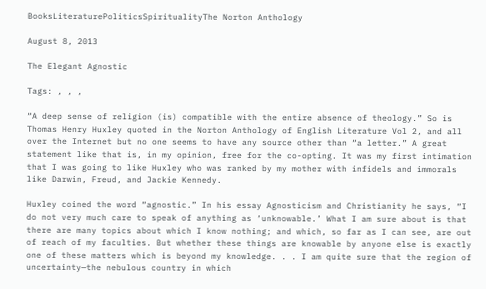BooksLiteraturePoliticsSpiritualityThe Norton Anthology

August 8, 2013

The Elegant Agnostic

Tags: , , ,

“A deep sense of religion (is) compatible with the entire absence of theology.” So is Thomas Henry Huxley quoted in the Norton Anthology of English Literature Vol 2, and all over the Internet but no one seems to have any source other than “a letter.” A great statement like that is, in my opinion, free for the co-opting. It was my first intimation that I was going to like Huxley who was ranked by my mother with infidels and immorals like Darwin, Freud, and Jackie Kennedy.

Huxley coined the word “agnostic.” In his essay Agnosticism and Christianity he says, “I do not very much care to speak of anything as ‘unknowable.’ What I am sure about is that there are many topics about which I know nothing; and which, so far as I can see, are out of reach of my faculties. But whether these things are knowable by anyone else is exactly one of these matters which is beyond my knowledge. . . I am quite sure that the region of uncertainty—the nebulous country in which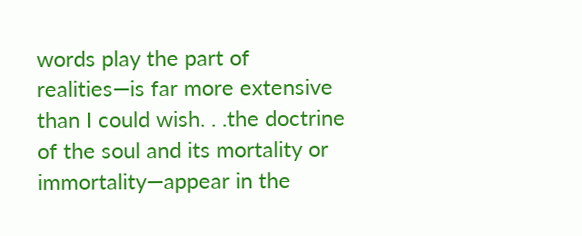words play the part of realities—is far more extensive than I could wish. . .the doctrine of the soul and its mortality or immortality—appear in the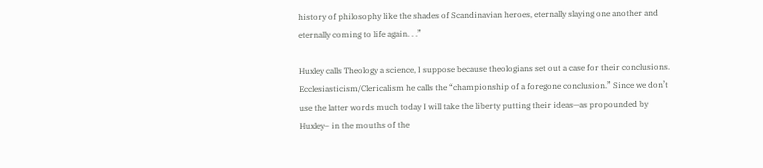history of philosophy like the shades of Scandinavian heroes, eternally slaying one another and eternally coming to life again. . .”

Huxley calls Theology a science, I suppose because theologians set out a case for their conclusions. Ecclesiasticism/Clericalism he calls the “championship of a foregone conclusion.” Since we don’t use the latter words much today I will take the liberty putting their ideas—as propounded by Huxley– in the mouths of the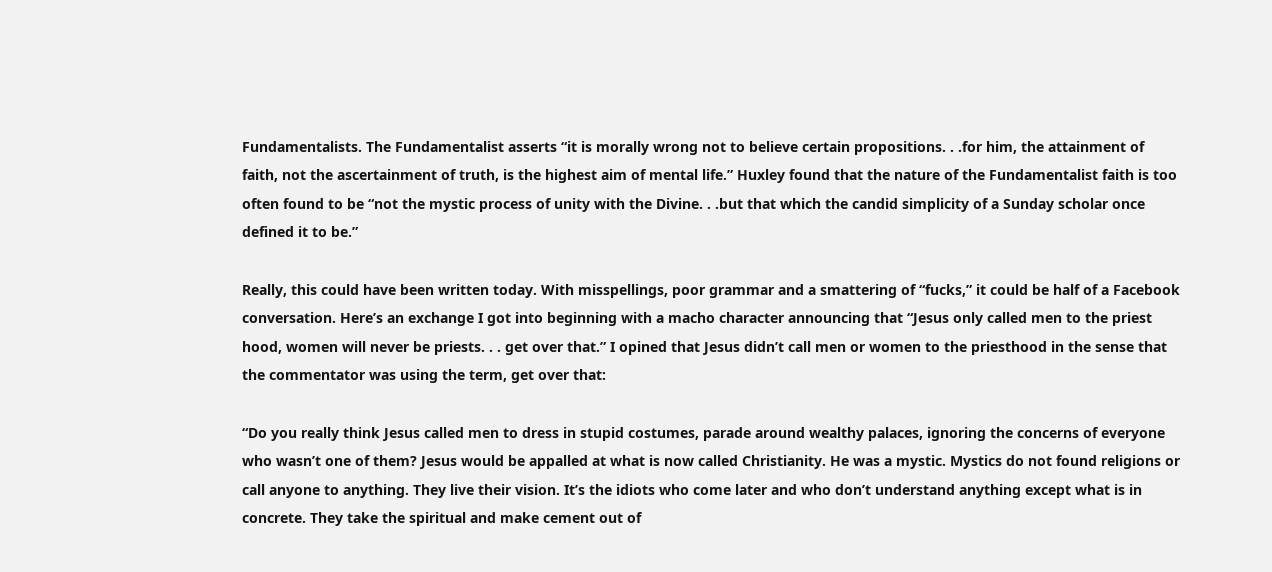Fundamentalists. The Fundamentalist asserts “it is morally wrong not to believe certain propositions. . .for him, the attainment of faith, not the ascertainment of truth, is the highest aim of mental life.” Huxley found that the nature of the Fundamentalist faith is too often found to be “not the mystic process of unity with the Divine. . .but that which the candid simplicity of a Sunday scholar once defined it to be.”

Really, this could have been written today. With misspellings, poor grammar and a smattering of “fucks,” it could be half of a Facebook conversation. Here’s an exchange I got into beginning with a macho character announcing that “Jesus only called men to the priest hood, women will never be priests. . . get over that.” I opined that Jesus didn’t call men or women to the priesthood in the sense that the commentator was using the term, get over that:

“Do you really think Jesus called men to dress in stupid costumes, parade around wealthy palaces, ignoring the concerns of everyone who wasn’t one of them? Jesus would be appalled at what is now called Christianity. He was a mystic. Mystics do not found religions or call anyone to anything. They live their vision. It’s the idiots who come later and who don’t understand anything except what is in concrete. They take the spiritual and make cement out of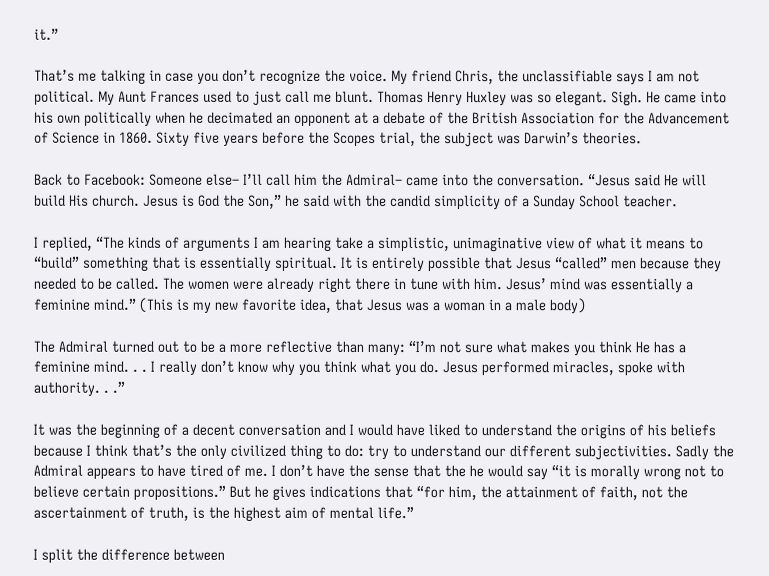it.”

That’s me talking in case you don’t recognize the voice. My friend Chris, the unclassifiable says I am not political. My Aunt Frances used to just call me blunt. Thomas Henry Huxley was so elegant. Sigh. He came into his own politically when he decimated an opponent at a debate of the British Association for the Advancement of Science in 1860. Sixty five years before the Scopes trial, the subject was Darwin’s theories.

Back to Facebook: Someone else– I’ll call him the Admiral– came into the conversation. “Jesus said He will build His church. Jesus is God the Son,” he said with the candid simplicity of a Sunday School teacher.

I replied, “The kinds of arguments I am hearing take a simplistic, unimaginative view of what it means to “build” something that is essentially spiritual. It is entirely possible that Jesus “called” men because they needed to be called. The women were already right there in tune with him. Jesus’ mind was essentially a feminine mind.” (This is my new favorite idea, that Jesus was a woman in a male body)

The Admiral turned out to be a more reflective than many: “I’m not sure what makes you think He has a feminine mind. . . I really don’t know why you think what you do. Jesus performed miracles, spoke with authority. . .”

It was the beginning of a decent conversation and I would have liked to understand the origins of his beliefs because I think that’s the only civilized thing to do: try to understand our different subjectivities. Sadly the Admiral appears to have tired of me. I don’t have the sense that the he would say “it is morally wrong not to believe certain propositions.” But he gives indications that “for him, the attainment of faith, not the ascertainment of truth, is the highest aim of mental life.”

I split the difference between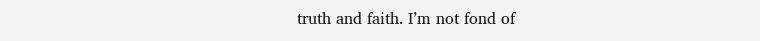truth and faith. I’m not fond of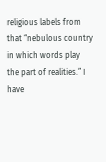religious labels from that “nebulous country in which words play the part of realities.” I have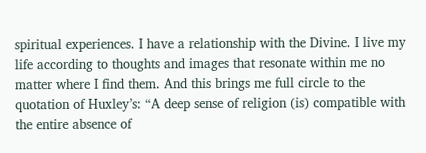spiritual experiences. I have a relationship with the Divine. I live my life according to thoughts and images that resonate within me no matter where I find them. And this brings me full circle to the quotation of Huxley’s: “A deep sense of religion (is) compatible with the entire absence of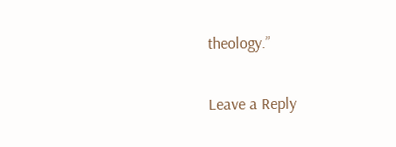theology.”

Leave a Reply